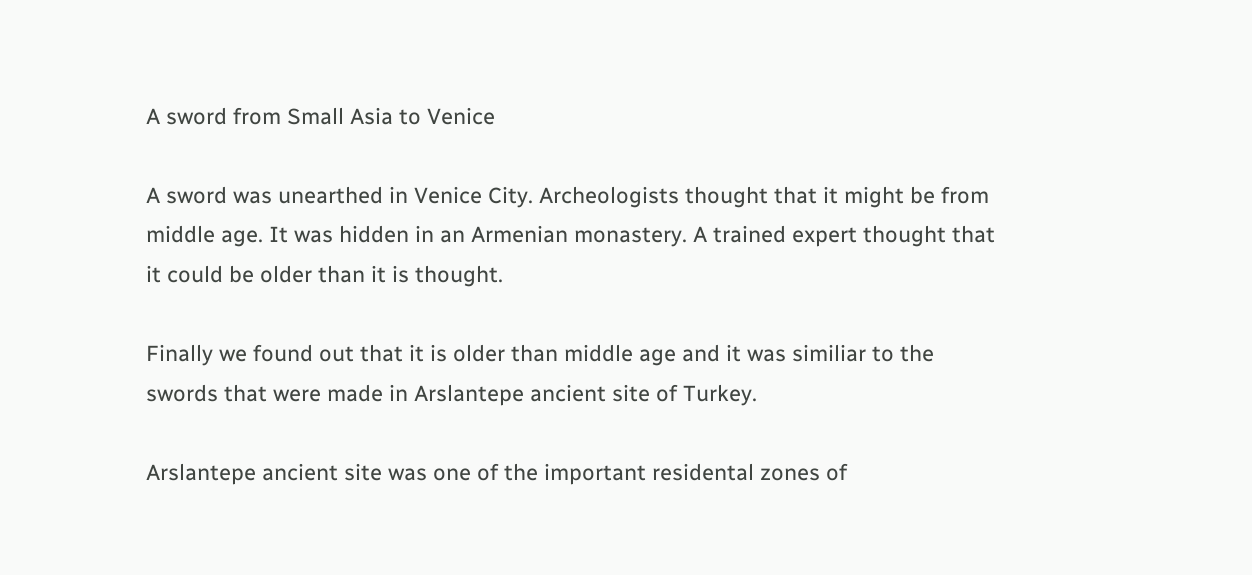A sword from Small Asia to Venice

A sword was unearthed in Venice City. Archeologists thought that it might be from middle age. It was hidden in an Armenian monastery. A trained expert thought that it could be older than it is thought.

Finally we found out that it is older than middle age and it was similiar to the swords that were made in Arslantepe ancient site of Turkey.

Arslantepe ancient site was one of the important residental zones of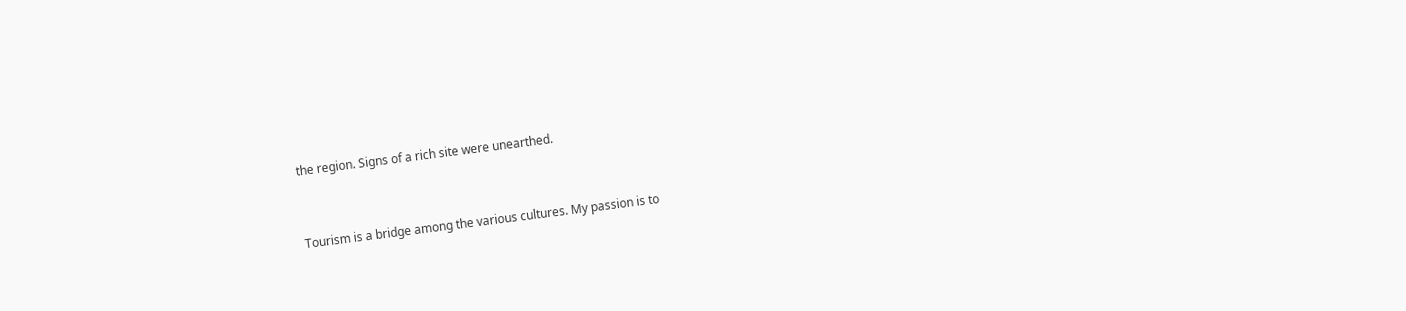the region. Signs of a rich site were unearthed.


Tourism is a bridge among the various cultures. My passion is to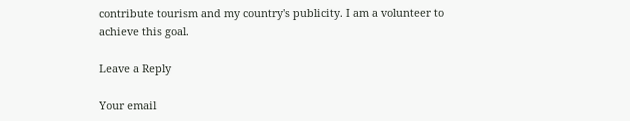contribute tourism and my country's publicity. I am a volunteer to achieve this goal.

Leave a Reply

Your email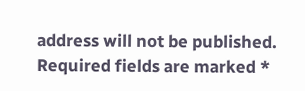address will not be published. Required fields are marked *